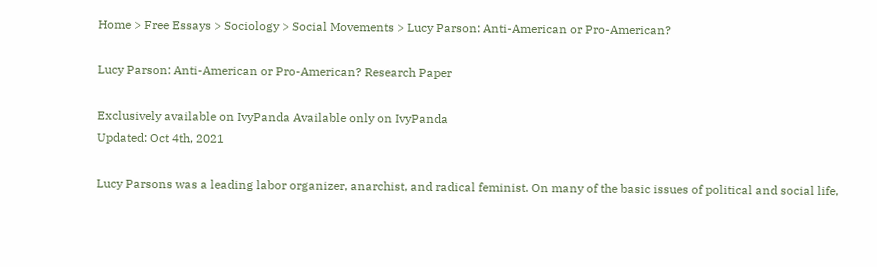Home > Free Essays > Sociology > Social Movements > Lucy Parson: Anti-American or Pro-American?

Lucy Parson: Anti-American or Pro-American? Research Paper

Exclusively available on IvyPanda Available only on IvyPanda
Updated: Oct 4th, 2021

Lucy Parsons was a leading labor organizer, anarchist, and radical feminist. On many of the basic issues of political and social life,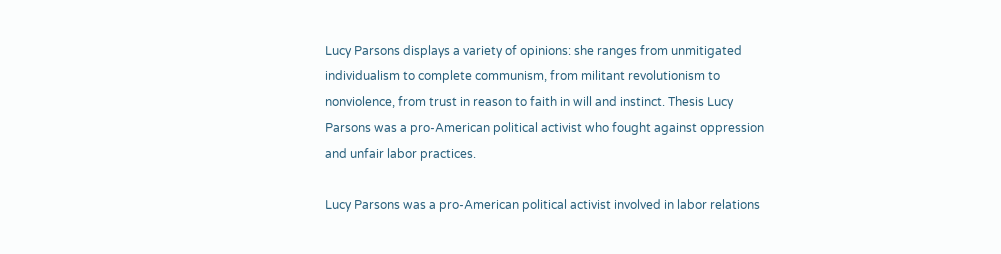Lucy Parsons displays a variety of opinions: she ranges from unmitigated individualism to complete communism, from militant revolutionism to nonviolence, from trust in reason to faith in will and instinct. Thesis Lucy Parsons was a pro-American political activist who fought against oppression and unfair labor practices.

Lucy Parsons was a pro-American political activist involved in labor relations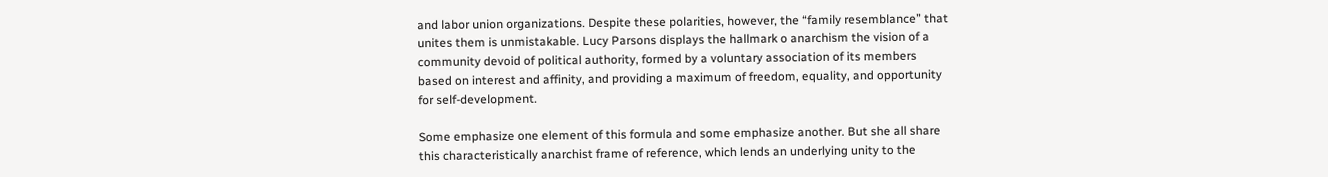and labor union organizations. Despite these polarities, however, the “family resemblance” that unites them is unmistakable. Lucy Parsons displays the hallmark o anarchism the vision of a community devoid of political authority, formed by a voluntary association of its members based on interest and affinity, and providing a maximum of freedom, equality, and opportunity for self-development.

Some emphasize one element of this formula and some emphasize another. But she all share this characteristically anarchist frame of reference, which lends an underlying unity to the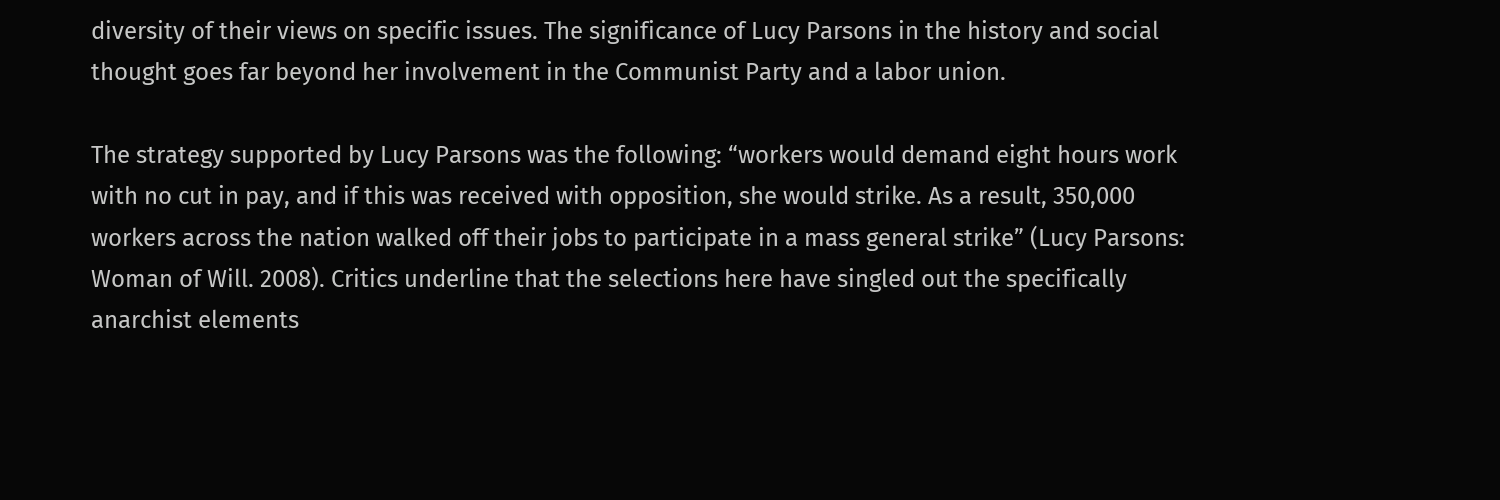diversity of their views on specific issues. The significance of Lucy Parsons in the history and social thought goes far beyond her involvement in the Communist Party and a labor union.

The strategy supported by Lucy Parsons was the following: “workers would demand eight hours work with no cut in pay, and if this was received with opposition, she would strike. As a result, 350,000 workers across the nation walked off their jobs to participate in a mass general strike” (Lucy Parsons: Woman of Will. 2008). Critics underline that the selections here have singled out the specifically anarchist elements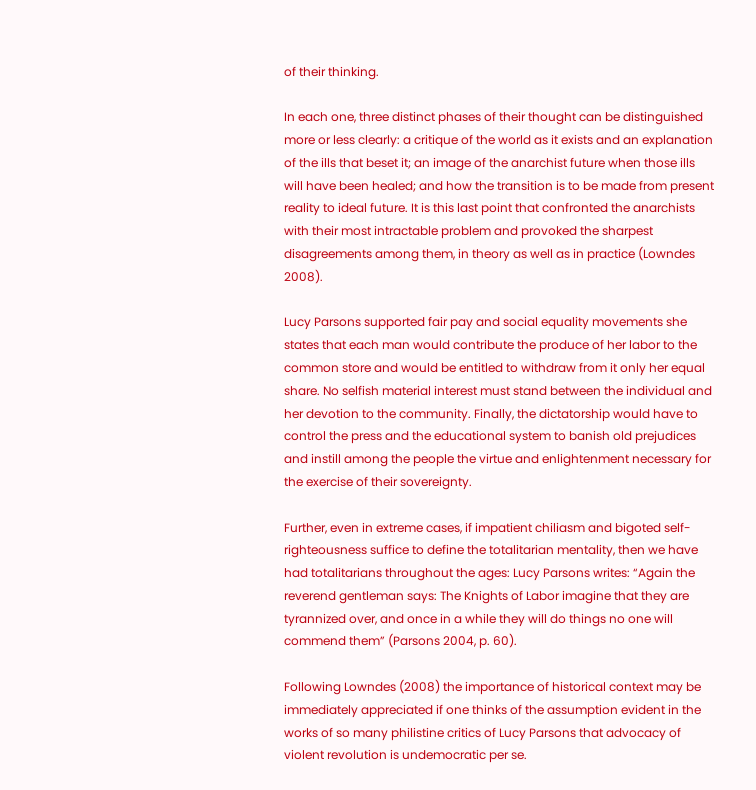of their thinking.

In each one, three distinct phases of their thought can be distinguished more or less clearly: a critique of the world as it exists and an explanation of the ills that beset it; an image of the anarchist future when those ills will have been healed; and how the transition is to be made from present reality to ideal future. It is this last point that confronted the anarchists with their most intractable problem and provoked the sharpest disagreements among them, in theory as well as in practice (Lowndes 2008).

Lucy Parsons supported fair pay and social equality movements she states that each man would contribute the produce of her labor to the common store and would be entitled to withdraw from it only her equal share. No selfish material interest must stand between the individual and her devotion to the community. Finally, the dictatorship would have to control the press and the educational system to banish old prejudices and instill among the people the virtue and enlightenment necessary for the exercise of their sovereignty.

Further, even in extreme cases, if impatient chiliasm and bigoted self-righteousness suffice to define the totalitarian mentality, then we have had totalitarians throughout the ages: Lucy Parsons writes: “Again the reverend gentleman says: The Knights of Labor imagine that they are tyrannized over, and once in a while they will do things no one will commend them” (Parsons 2004, p. 60).

Following Lowndes (2008) the importance of historical context may be immediately appreciated if one thinks of the assumption evident in the works of so many philistine critics of Lucy Parsons that advocacy of violent revolution is undemocratic per se.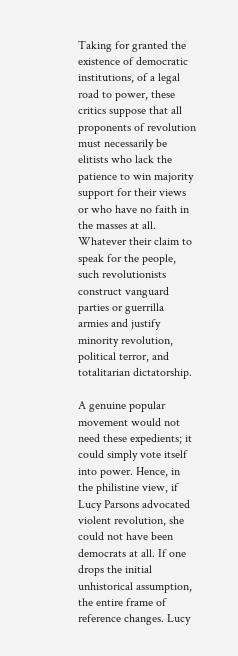Taking for granted the existence of democratic institutions, of a legal road to power, these critics suppose that all proponents of revolution must necessarily be elitists who lack the patience to win majority support for their views or who have no faith in the masses at all. Whatever their claim to speak for the people, such revolutionists construct vanguard parties or guerrilla armies and justify minority revolution, political terror, and totalitarian dictatorship.

A genuine popular movement would not need these expedients; it could simply vote itself into power. Hence, in the philistine view, if Lucy Parsons advocated violent revolution, she could not have been democrats at all. If one drops the initial unhistorical assumption, the entire frame of reference changes. Lucy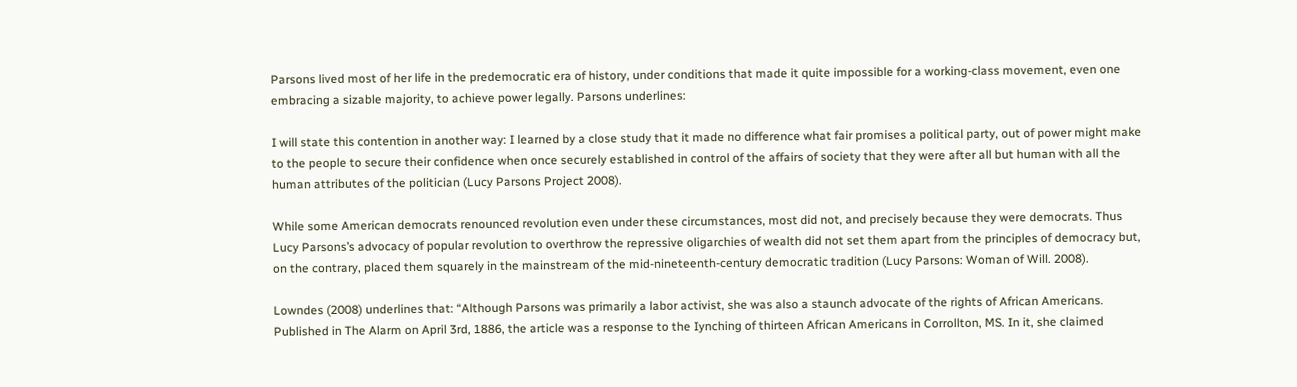Parsons lived most of her life in the predemocratic era of history, under conditions that made it quite impossible for a working-class movement, even one embracing a sizable majority, to achieve power legally. Parsons underlines:

I will state this contention in another way: I learned by a close study that it made no difference what fair promises a political party, out of power might make to the people to secure their confidence when once securely established in control of the affairs of society that they were after all but human with all the human attributes of the politician (Lucy Parsons Project 2008).

While some American democrats renounced revolution even under these circumstances, most did not, and precisely because they were democrats. Thus Lucy Parsons’s advocacy of popular revolution to overthrow the repressive oligarchies of wealth did not set them apart from the principles of democracy but, on the contrary, placed them squarely in the mainstream of the mid-nineteenth-century democratic tradition (Lucy Parsons: Woman of Will. 2008).

Lowndes (2008) underlines that: “Although Parsons was primarily a labor activist, she was also a staunch advocate of the rights of African Americans. Published in The Alarm on April 3rd, 1886, the article was a response to the Iynching of thirteen African Americans in Corrollton, MS. In it, she claimed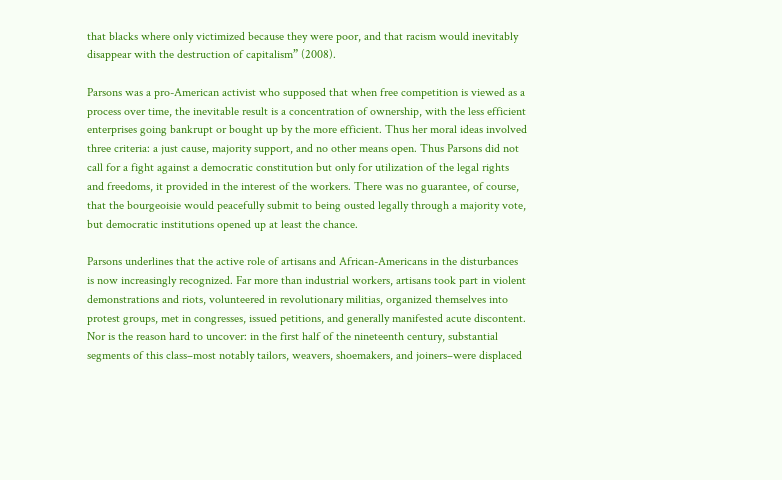that blacks where only victimized because they were poor, and that racism would inevitably disappear with the destruction of capitalism” (2008).

Parsons was a pro-American activist who supposed that when free competition is viewed as a process over time, the inevitable result is a concentration of ownership, with the less efficient enterprises going bankrupt or bought up by the more efficient. Thus her moral ideas involved three criteria: a just cause, majority support, and no other means open. Thus Parsons did not call for a fight against a democratic constitution but only for utilization of the legal rights and freedoms, it provided in the interest of the workers. There was no guarantee, of course, that the bourgeoisie would peacefully submit to being ousted legally through a majority vote, but democratic institutions opened up at least the chance.

Parsons underlines that the active role of artisans and African-Americans in the disturbances is now increasingly recognized. Far more than industrial workers, artisans took part in violent demonstrations and riots, volunteered in revolutionary militias, organized themselves into protest groups, met in congresses, issued petitions, and generally manifested acute discontent. Nor is the reason hard to uncover: in the first half of the nineteenth century, substantial segments of this class–most notably tailors, weavers, shoemakers, and joiners–were displaced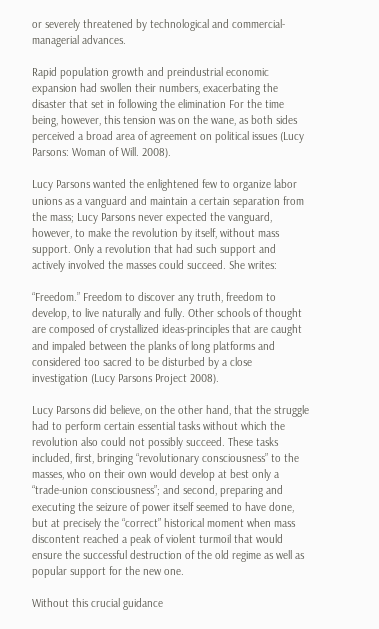or severely threatened by technological and commercial-managerial advances.

Rapid population growth and preindustrial economic expansion had swollen their numbers, exacerbating the disaster that set in following the elimination For the time being, however, this tension was on the wane, as both sides perceived a broad area of agreement on political issues (Lucy Parsons: Woman of Will. 2008).

Lucy Parsons wanted the enlightened few to organize labor unions as a vanguard and maintain a certain separation from the mass; Lucy Parsons never expected the vanguard, however, to make the revolution by itself, without mass support. Only a revolution that had such support and actively involved the masses could succeed. She writes:

“Freedom.” Freedom to discover any truth, freedom to develop, to live naturally and fully. Other schools of thought are composed of crystallized ideas-principles that are caught and impaled between the planks of long platforms and considered too sacred to be disturbed by a close investigation (Lucy Parsons Project 2008).

Lucy Parsons did believe, on the other hand, that the struggle had to perform certain essential tasks without which the revolution also could not possibly succeed. These tasks included, first, bringing “revolutionary consciousness” to the masses, who on their own would develop at best only a “trade-union consciousness”; and second, preparing and executing the seizure of power itself seemed to have done, but at precisely the “correct” historical moment when mass discontent reached a peak of violent turmoil that would ensure the successful destruction of the old regime as well as popular support for the new one.

Without this crucial guidance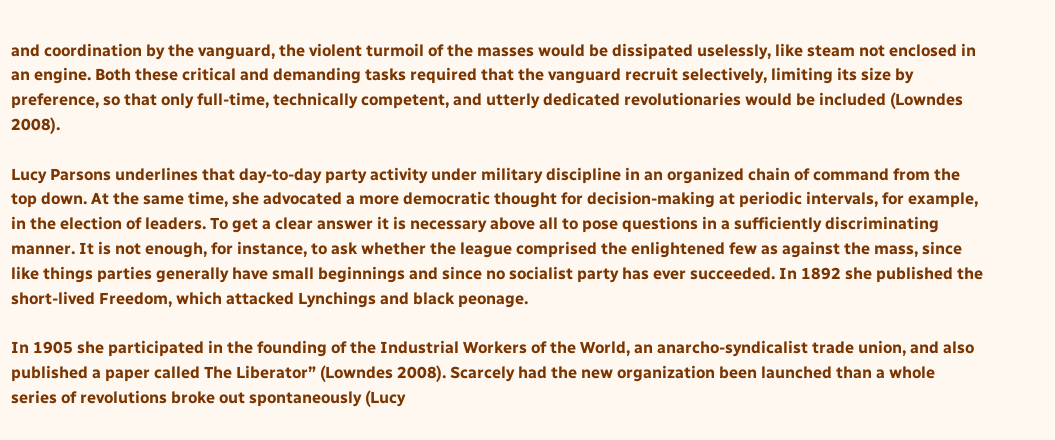and coordination by the vanguard, the violent turmoil of the masses would be dissipated uselessly, like steam not enclosed in an engine. Both these critical and demanding tasks required that the vanguard recruit selectively, limiting its size by preference, so that only full-time, technically competent, and utterly dedicated revolutionaries would be included (Lowndes 2008).

Lucy Parsons underlines that day-to-day party activity under military discipline in an organized chain of command from the top down. At the same time, she advocated a more democratic thought for decision-making at periodic intervals, for example, in the election of leaders. To get a clear answer it is necessary above all to pose questions in a sufficiently discriminating manner. It is not enough, for instance, to ask whether the league comprised the enlightened few as against the mass, since like things parties generally have small beginnings and since no socialist party has ever succeeded. In 1892 she published the short-lived Freedom, which attacked Lynchings and black peonage.

In 1905 she participated in the founding of the Industrial Workers of the World, an anarcho-syndicalist trade union, and also published a paper called The Liberator” (Lowndes 2008). Scarcely had the new organization been launched than a whole series of revolutions broke out spontaneously (Lucy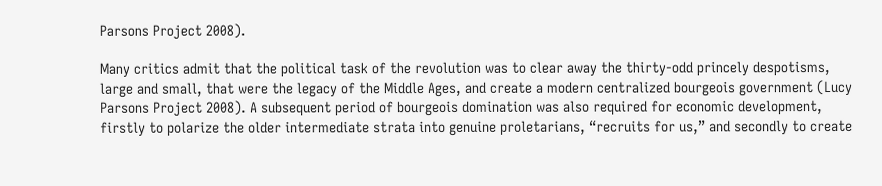Parsons Project 2008).

Many critics admit that the political task of the revolution was to clear away the thirty-odd princely despotisms, large and small, that were the legacy of the Middle Ages, and create a modern centralized bourgeois government (Lucy Parsons Project 2008). A subsequent period of bourgeois domination was also required for economic development, firstly to polarize the older intermediate strata into genuine proletarians, “recruits for us,” and secondly to create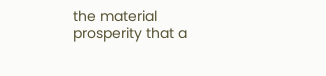the material prosperity that a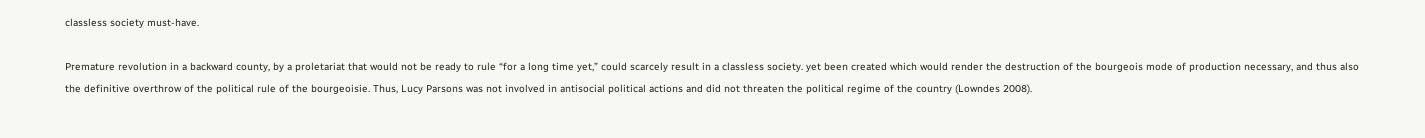classless society must-have.

Premature revolution in a backward county, by a proletariat that would not be ready to rule “for a long time yet,” could scarcely result in a classless society. yet been created which would render the destruction of the bourgeois mode of production necessary, and thus also the definitive overthrow of the political rule of the bourgeoisie. Thus, Lucy Parsons was not involved in antisocial political actions and did not threaten the political regime of the country (Lowndes 2008).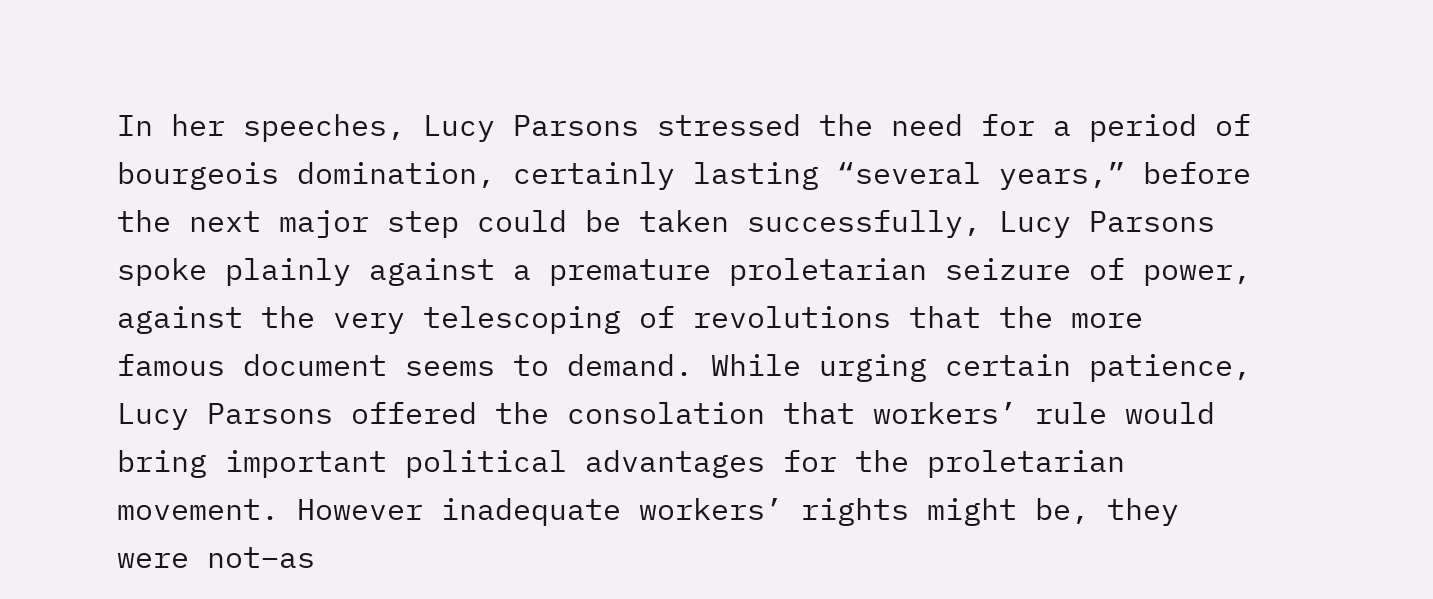In her speeches, Lucy Parsons stressed the need for a period of bourgeois domination, certainly lasting “several years,” before the next major step could be taken successfully, Lucy Parsons spoke plainly against a premature proletarian seizure of power, against the very telescoping of revolutions that the more famous document seems to demand. While urging certain patience, Lucy Parsons offered the consolation that workers’ rule would bring important political advantages for the proletarian movement. However inadequate workers’ rights might be, they were not–as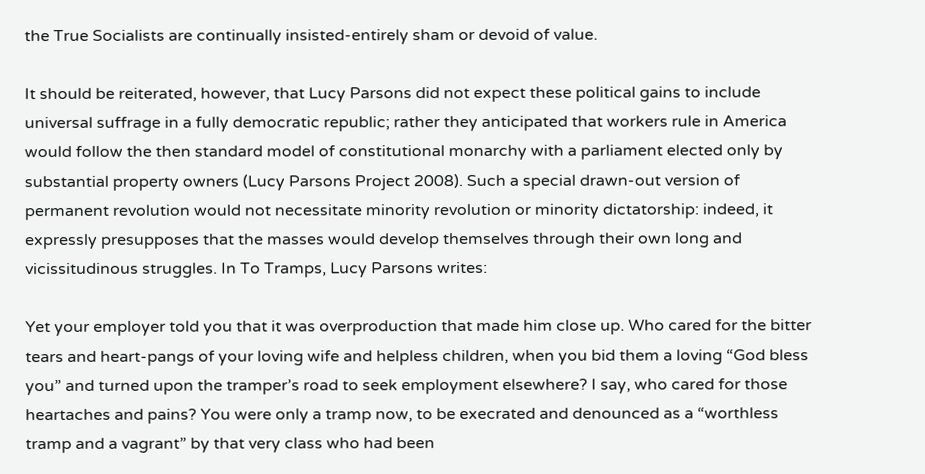the True Socialists are continually insisted-entirely sham or devoid of value.

It should be reiterated, however, that Lucy Parsons did not expect these political gains to include universal suffrage in a fully democratic republic; rather they anticipated that workers rule in America would follow the then standard model of constitutional monarchy with a parliament elected only by substantial property owners (Lucy Parsons Project 2008). Such a special drawn-out version of permanent revolution would not necessitate minority revolution or minority dictatorship: indeed, it expressly presupposes that the masses would develop themselves through their own long and vicissitudinous struggles. In To Tramps, Lucy Parsons writes:

Yet your employer told you that it was overproduction that made him close up. Who cared for the bitter tears and heart-pangs of your loving wife and helpless children, when you bid them a loving “God bless you” and turned upon the tramper’s road to seek employment elsewhere? I say, who cared for those heartaches and pains? You were only a tramp now, to be execrated and denounced as a “worthless tramp and a vagrant” by that very class who had been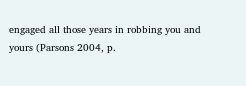engaged all those years in robbing you and yours (Parsons 2004, p.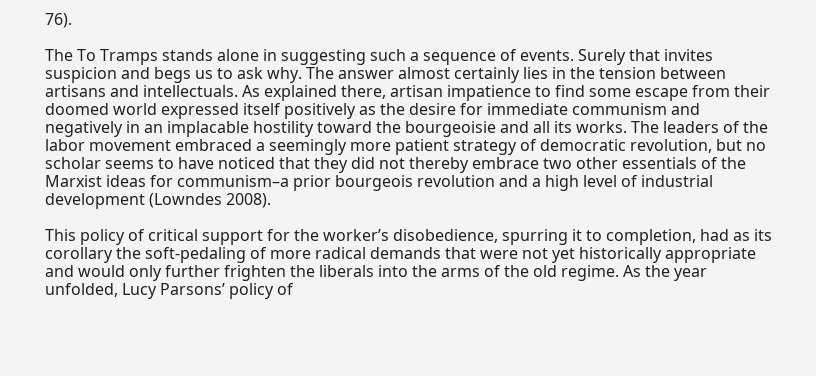76).

The To Tramps stands alone in suggesting such a sequence of events. Surely that invites suspicion and begs us to ask why. The answer almost certainly lies in the tension between artisans and intellectuals. As explained there, artisan impatience to find some escape from their doomed world expressed itself positively as the desire for immediate communism and negatively in an implacable hostility toward the bourgeoisie and all its works. The leaders of the labor movement embraced a seemingly more patient strategy of democratic revolution, but no scholar seems to have noticed that they did not thereby embrace two other essentials of the Marxist ideas for communism–a prior bourgeois revolution and a high level of industrial development (Lowndes 2008).

This policy of critical support for the worker’s disobedience, spurring it to completion, had as its corollary the soft-pedaling of more radical demands that were not yet historically appropriate and would only further frighten the liberals into the arms of the old regime. As the year unfolded, Lucy Parsons’ policy of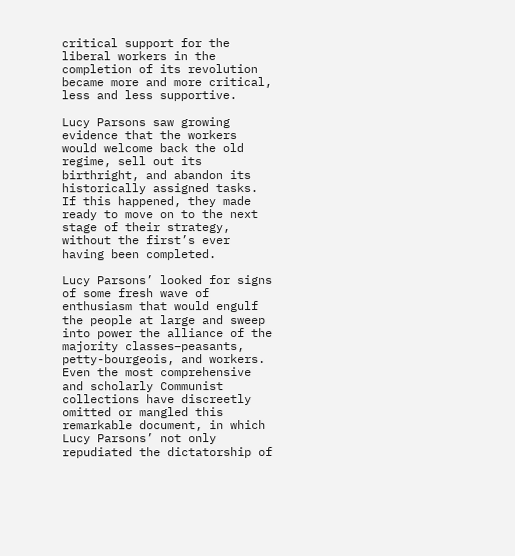critical support for the liberal workers in the completion of its revolution became more and more critical, less and less supportive.

Lucy Parsons saw growing evidence that the workers would welcome back the old regime, sell out its birthright, and abandon its historically assigned tasks. If this happened, they made ready to move on to the next stage of their strategy, without the first’s ever having been completed.

Lucy Parsons’ looked for signs of some fresh wave of enthusiasm that would engulf the people at large and sweep into power the alliance of the majority classes–peasants, petty-bourgeois, and workers. Even the most comprehensive and scholarly Communist collections have discreetly omitted or mangled this remarkable document, in which Lucy Parsons’ not only repudiated the dictatorship of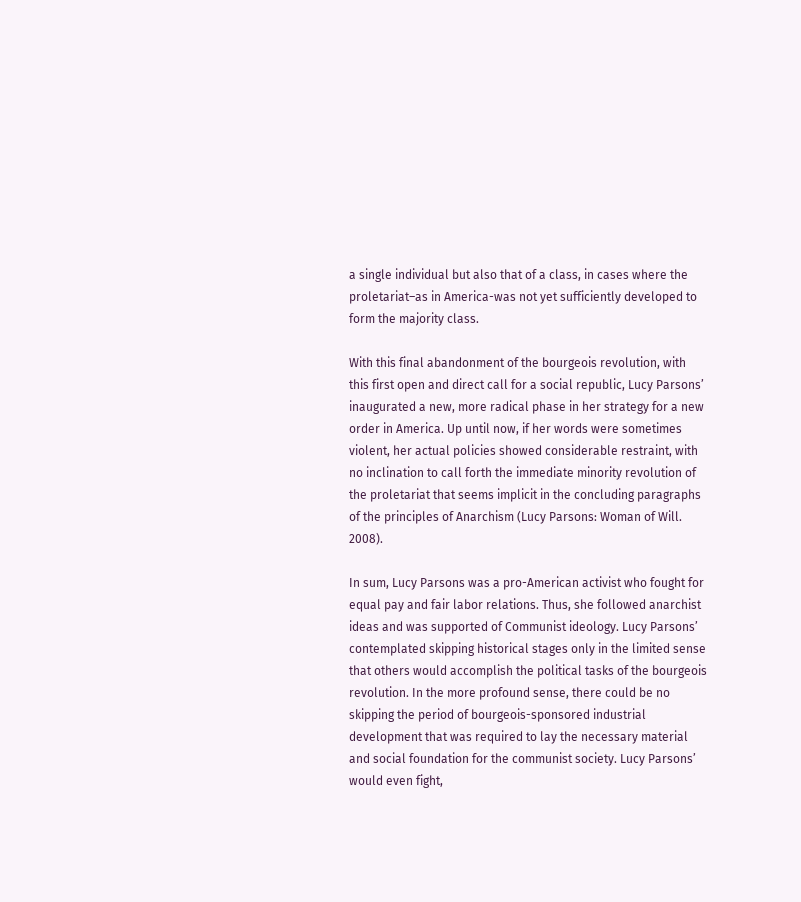a single individual but also that of a class, in cases where the proletariat–as in America-was not yet sufficiently developed to form the majority class.

With this final abandonment of the bourgeois revolution, with this first open and direct call for a social republic, Lucy Parsons’ inaugurated a new, more radical phase in her strategy for a new order in America. Up until now, if her words were sometimes violent, her actual policies showed considerable restraint, with no inclination to call forth the immediate minority revolution of the proletariat that seems implicit in the concluding paragraphs of the principles of Anarchism (Lucy Parsons: Woman of Will. 2008).

In sum, Lucy Parsons was a pro-American activist who fought for equal pay and fair labor relations. Thus, she followed anarchist ideas and was supported of Communist ideology. Lucy Parsons’ contemplated skipping historical stages only in the limited sense that others would accomplish the political tasks of the bourgeois revolution. In the more profound sense, there could be no skipping the period of bourgeois-sponsored industrial development that was required to lay the necessary material and social foundation for the communist society. Lucy Parsons’ would even fight,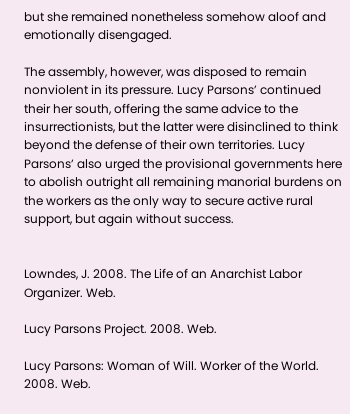but she remained nonetheless somehow aloof and emotionally disengaged.

The assembly, however, was disposed to remain nonviolent in its pressure. Lucy Parsons’ continued their her south, offering the same advice to the insurrectionists, but the latter were disinclined to think beyond the defense of their own territories. Lucy Parsons’ also urged the provisional governments here to abolish outright all remaining manorial burdens on the workers as the only way to secure active rural support, but again without success.


Lowndes, J. 2008. The Life of an Anarchist Labor Organizer. Web.

Lucy Parsons Project. 2008. Web.

Lucy Parsons: Woman of Will. Worker of the World. 2008. Web.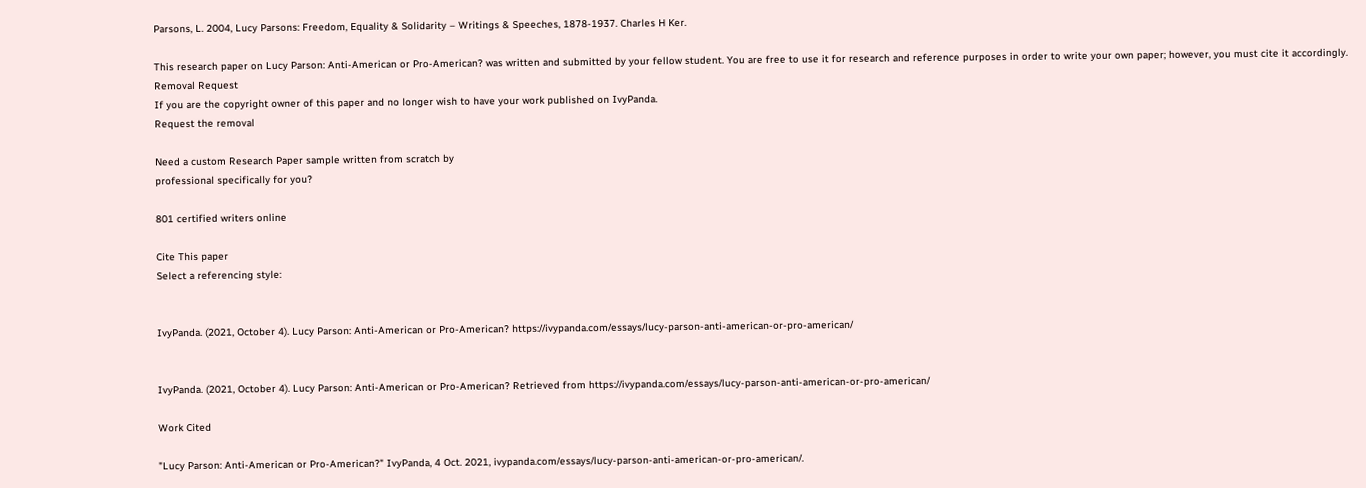Parsons, L. 2004, Lucy Parsons: Freedom, Equality & Solidarity – Writings & Speeches, 1878-1937. Charles H Ker.

This research paper on Lucy Parson: Anti-American or Pro-American? was written and submitted by your fellow student. You are free to use it for research and reference purposes in order to write your own paper; however, you must cite it accordingly.
Removal Request
If you are the copyright owner of this paper and no longer wish to have your work published on IvyPanda.
Request the removal

Need a custom Research Paper sample written from scratch by
professional specifically for you?

801 certified writers online

Cite This paper
Select a referencing style:


IvyPanda. (2021, October 4). Lucy Parson: Anti-American or Pro-American? https://ivypanda.com/essays/lucy-parson-anti-american-or-pro-american/


IvyPanda. (2021, October 4). Lucy Parson: Anti-American or Pro-American? Retrieved from https://ivypanda.com/essays/lucy-parson-anti-american-or-pro-american/

Work Cited

"Lucy Parson: Anti-American or Pro-American?" IvyPanda, 4 Oct. 2021, ivypanda.com/essays/lucy-parson-anti-american-or-pro-american/.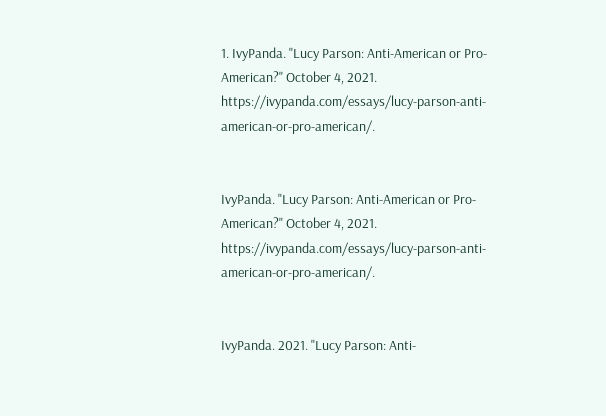1. IvyPanda. "Lucy Parson: Anti-American or Pro-American?" October 4, 2021. https://ivypanda.com/essays/lucy-parson-anti-american-or-pro-american/.


IvyPanda. "Lucy Parson: Anti-American or Pro-American?" October 4, 2021. https://ivypanda.com/essays/lucy-parson-anti-american-or-pro-american/.


IvyPanda. 2021. "Lucy Parson: Anti-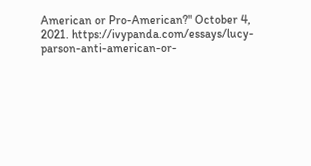American or Pro-American?" October 4, 2021. https://ivypanda.com/essays/lucy-parson-anti-american-or-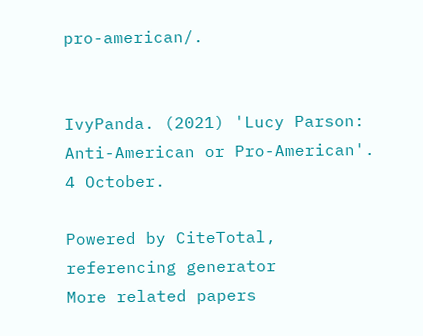pro-american/.


IvyPanda. (2021) 'Lucy Parson: Anti-American or Pro-American'. 4 October.

Powered by CiteTotal, referencing generator
More related papers